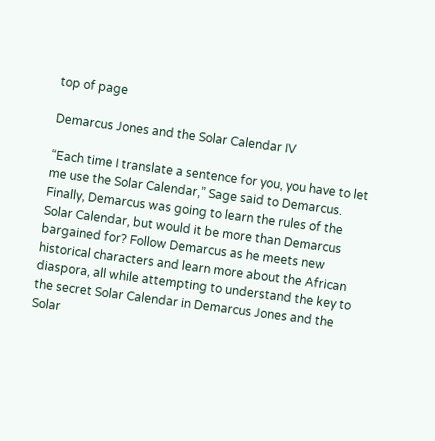top of page

Demarcus Jones and the Solar Calendar IV

“Each time I translate a sentence for you, you have to let me use the Solar Calendar,” Sage said to Demarcus. Finally, Demarcus was going to learn the rules of the Solar Calendar, but would it be more than Demarcus bargained for? Follow Demarcus as he meets new historical characters and learn more about the African diaspora, all while attempting to understand the key to the secret Solar Calendar in Demarcus Jones and the Solar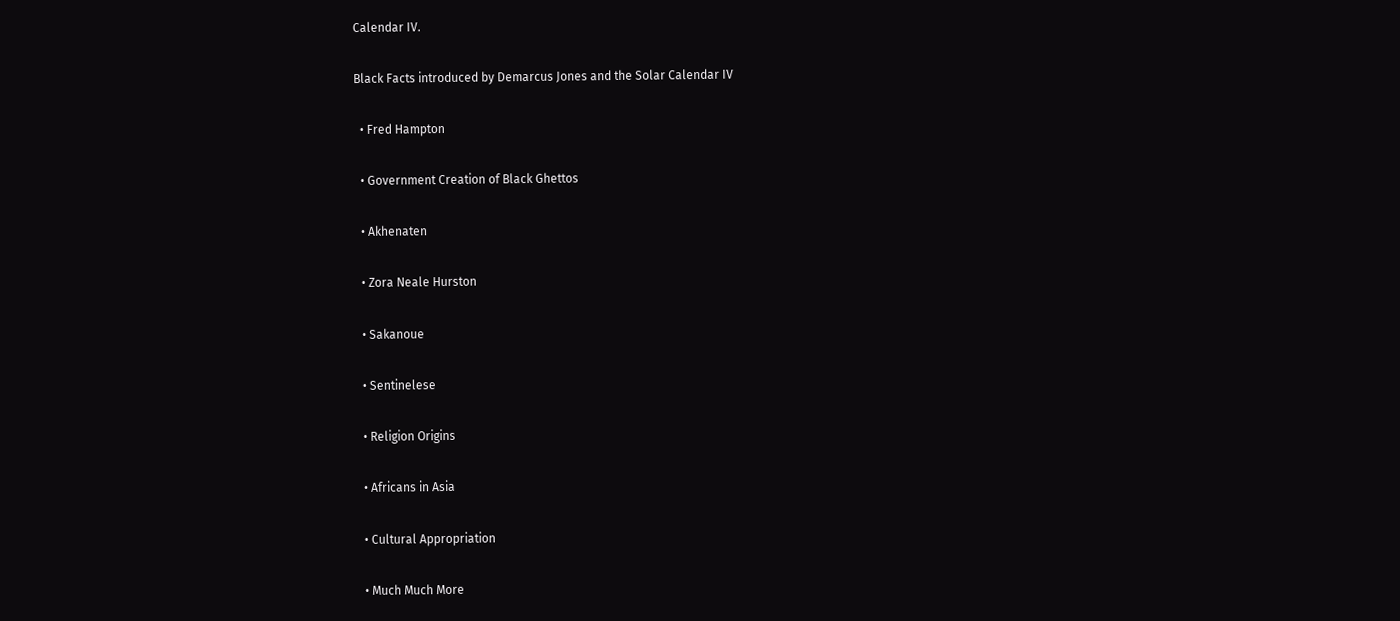Calendar IV.

Black Facts introduced by Demarcus Jones and the Solar Calendar IV

  • Fred Hampton

  • Government Creation of Black Ghettos

  • Akhenaten

  • Zora Neale Hurston

  • Sakanoue

  • Sentinelese

  • Religion Origins

  • Africans in Asia

  • Cultural Appropriation

  • Much Much More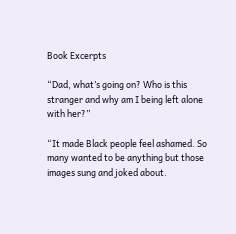Book Excerpts

“Dad, what’s going on? Who is this stranger and why am I being left alone with her?”

“It made Black people feel ashamed. So many wanted to be anything but those images sung and joked about.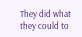They did what they could to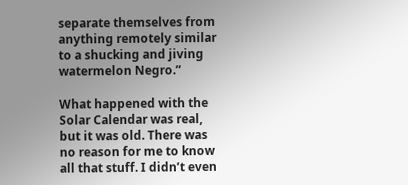separate themselves from anything remotely similar to a shucking and jiving watermelon Negro.”

What happened with the Solar Calendar was real, but it was old. There was no reason for me to know all that stuff. I didn’t even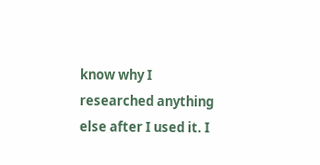know why I researched anything else after I used it. I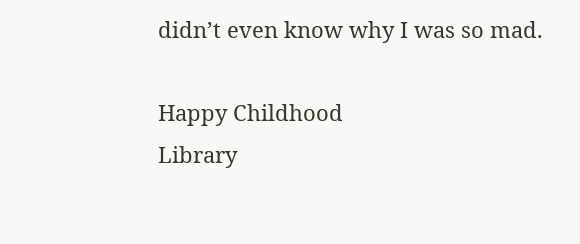didn’t even know why I was so mad.

Happy Childhood
Library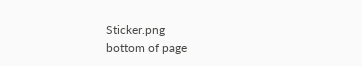Sticker.png
bottom of page